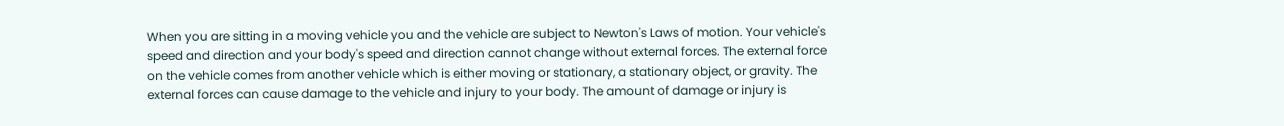When you are sitting in a moving vehicle you and the vehicle are subject to Newton's Laws of motion. Your vehicle's speed and direction and your body's speed and direction cannot change without external forces. The external force on the vehicle comes from another vehicle which is either moving or stationary, a stationary object, or gravity. The external forces can cause damage to the vehicle and injury to your body. The amount of damage or injury is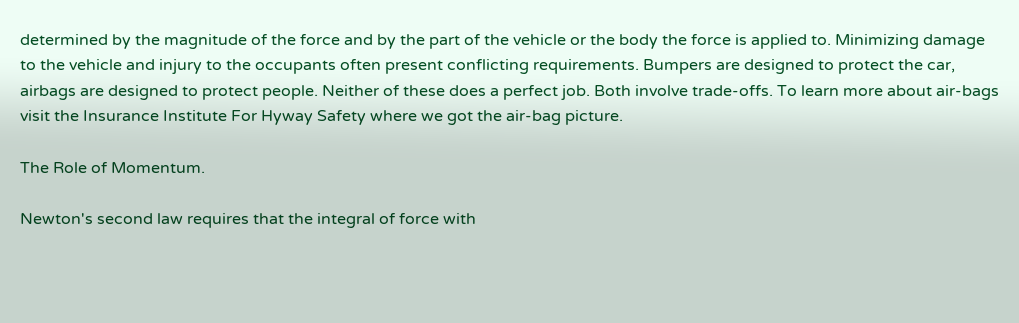determined by the magnitude of the force and by the part of the vehicle or the body the force is applied to. Minimizing damage to the vehicle and injury to the occupants often present conflicting requirements. Bumpers are designed to protect the car, airbags are designed to protect people. Neither of these does a perfect job. Both involve trade-offs. To learn more about air-bags visit the Insurance Institute For Hyway Safety where we got the air-bag picture.

The Role of Momentum.

Newton's second law requires that the integral of force with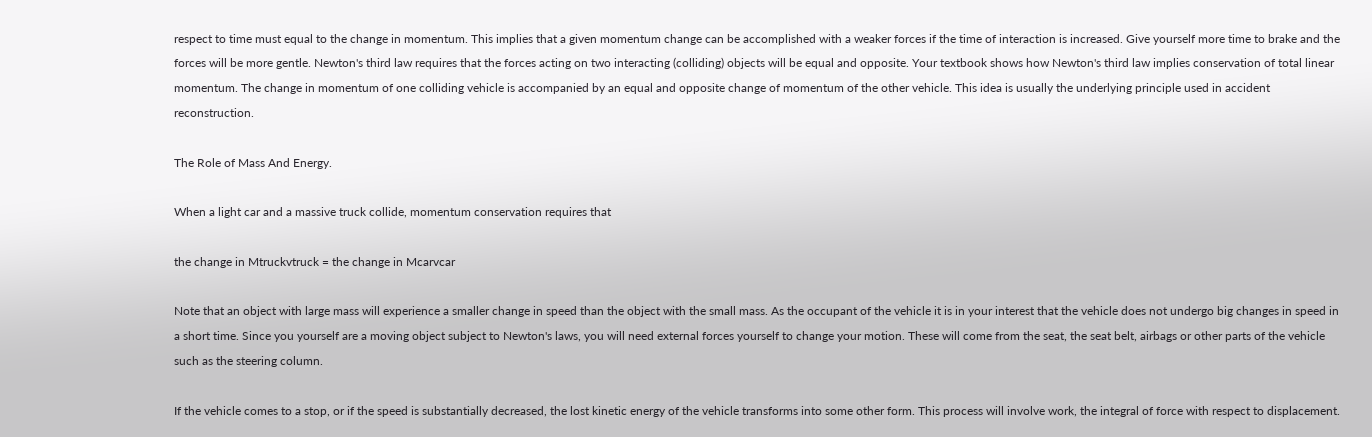respect to time must equal to the change in momentum. This implies that a given momentum change can be accomplished with a weaker forces if the time of interaction is increased. Give yourself more time to brake and the forces will be more gentle. Newton's third law requires that the forces acting on two interacting (colliding) objects will be equal and opposite. Your textbook shows how Newton's third law implies conservation of total linear momentum. The change in momentum of one colliding vehicle is accompanied by an equal and opposite change of momentum of the other vehicle. This idea is usually the underlying principle used in accident reconstruction.

The Role of Mass And Energy.

When a light car and a massive truck collide, momentum conservation requires that

the change in Mtruckvtruck = the change in Mcarvcar

Note that an object with large mass will experience a smaller change in speed than the object with the small mass. As the occupant of the vehicle it is in your interest that the vehicle does not undergo big changes in speed in a short time. Since you yourself are a moving object subject to Newton's laws, you will need external forces yourself to change your motion. These will come from the seat, the seat belt, airbags or other parts of the vehicle such as the steering column.

If the vehicle comes to a stop, or if the speed is substantially decreased, the lost kinetic energy of the vehicle transforms into some other form. This process will involve work, the integral of force with respect to displacement.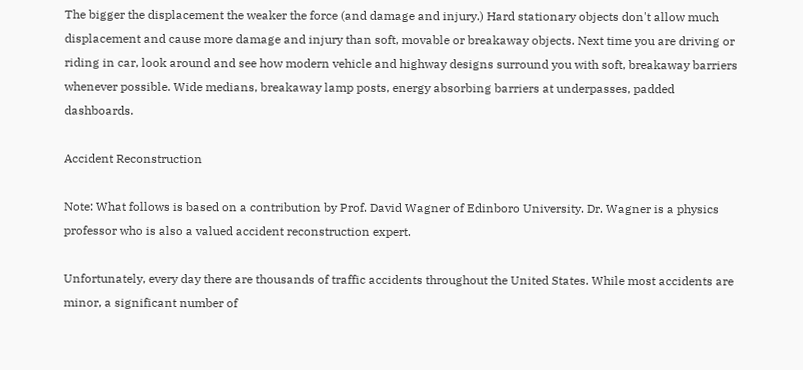The bigger the displacement the weaker the force (and damage and injury.) Hard stationary objects don't allow much displacement and cause more damage and injury than soft, movable or breakaway objects. Next time you are driving or riding in car, look around and see how modern vehicle and highway designs surround you with soft, breakaway barriers whenever possible. Wide medians, breakaway lamp posts, energy absorbing barriers at underpasses, padded dashboards.

Accident Reconstruction

Note: What follows is based on a contribution by Prof. David Wagner of Edinboro University. Dr. Wagner is a physics professor who is also a valued accident reconstruction expert.

Unfortunately, every day there are thousands of traffic accidents throughout the United States. While most accidents are minor, a significant number of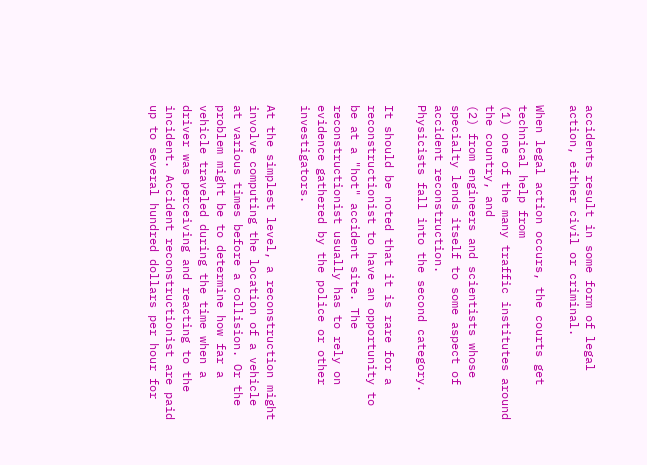accidents result in some form of legal action, either civil or criminal.

When legal action occurs, the courts get technical help from
(1) one of the many traffic institutes around the country, and
(2) from engineers and scientists whose specialty lends itself to some aspect of accident reconstruction.
Physicists fall into the second category.

It should be noted that it is rare for a reconstructionist to have an opportunity to be at a "hot" accident site. The reconstructionist usually has to rely on evidence gathered by the police or other investigators.

At the simplest level, a reconstruction might involve computing the location of a vehicle at various times before a collision. Or the problem might be to determine how far a vehicle traveled during the time when a driver was perceiving and reacting to the incident. Accident reconstructionist are paid up to several hundred dollars per hour for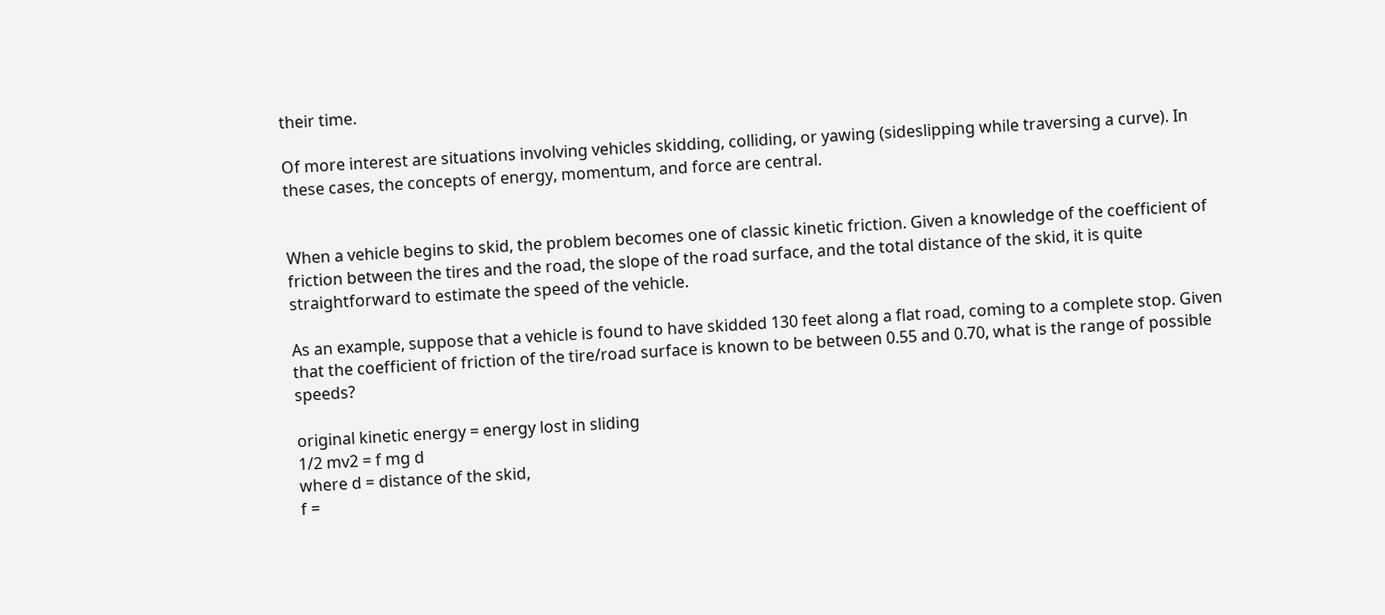their time.

Of more interest are situations involving vehicles skidding, colliding, or yawing (sideslipping while traversing a curve). In these cases, the concepts of energy, momentum, and force are central.


When a vehicle begins to skid, the problem becomes one of classic kinetic friction. Given a knowledge of the coefficient of friction between the tires and the road, the slope of the road surface, and the total distance of the skid, it is quite straightforward to estimate the speed of the vehicle.

As an example, suppose that a vehicle is found to have skidded 130 feet along a flat road, coming to a complete stop. Given that the coefficient of friction of the tire/road surface is known to be between 0.55 and 0.70, what is the range of possible speeds?

original kinetic energy = energy lost in sliding
1/2 mv2 = f mg d
where d = distance of the skid,
f =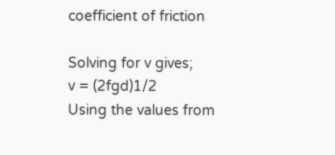coefficient of friction

Solving for v gives;
v = (2fgd)1/2
Using the values from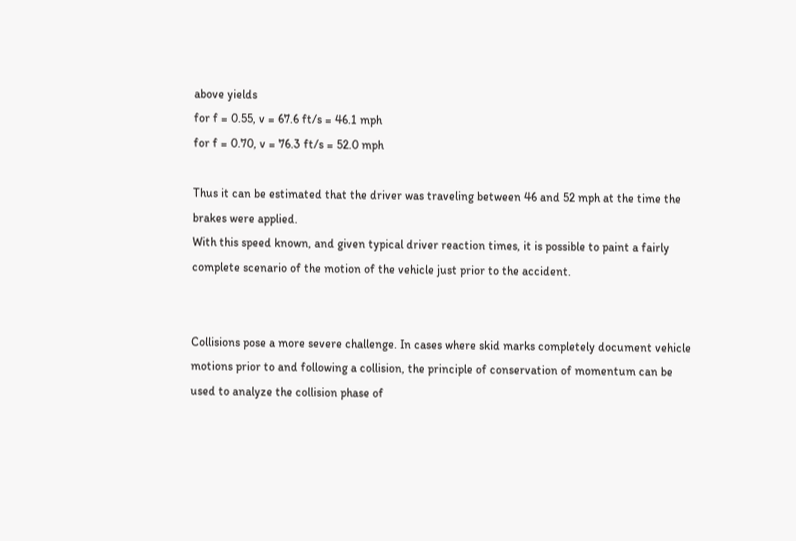above yields
for f = 0.55, v = 67.6 ft/s = 46.1 mph
for f = 0.70, v = 76.3 ft/s = 52.0 mph

Thus it can be estimated that the driver was traveling between 46 and 52 mph at the time the brakes were applied.
With this speed known, and given typical driver reaction times, it is possible to paint a fairly complete scenario of the motion of the vehicle just prior to the accident.


Collisions pose a more severe challenge. In cases where skid marks completely document vehicle motions prior to and following a collision, the principle of conservation of momentum can be used to analyze the collision phase of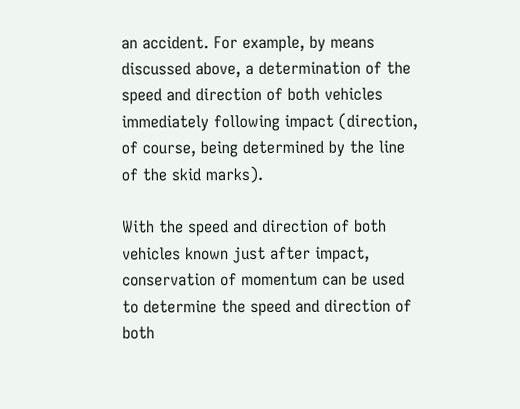an accident. For example, by means discussed above, a determination of the speed and direction of both vehicles immediately following impact (direction, of course, being determined by the line of the skid marks).

With the speed and direction of both vehicles known just after impact, conservation of momentum can be used to determine the speed and direction of both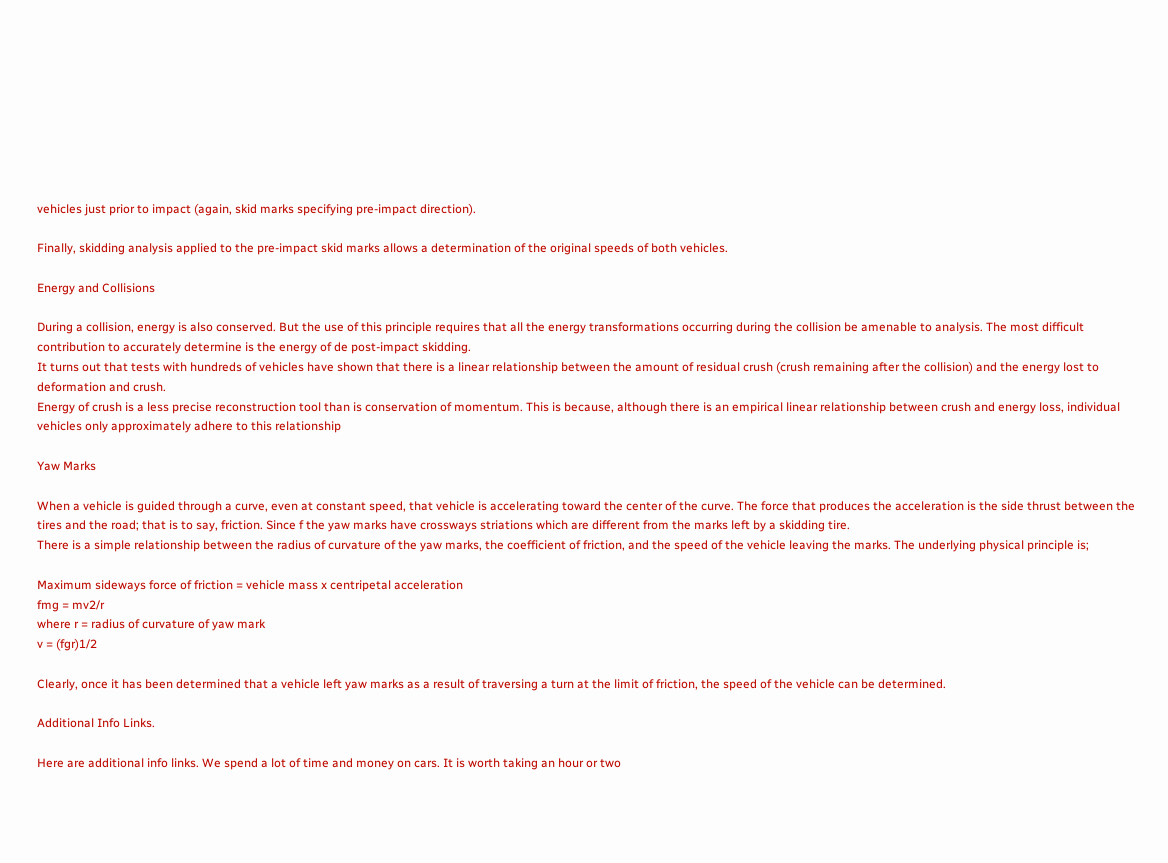vehicles just prior to impact (again, skid marks specifying pre-impact direction).

Finally, skidding analysis applied to the pre-impact skid marks allows a determination of the original speeds of both vehicles.

Energy and Collisions

During a collision, energy is also conserved. But the use of this principle requires that all the energy transformations occurring during the collision be amenable to analysis. The most difficult contribution to accurately determine is the energy of de post-impact skidding.
It turns out that tests with hundreds of vehicles have shown that there is a linear relationship between the amount of residual crush (crush remaining after the collision) and the energy lost to deformation and crush.
Energy of crush is a less precise reconstruction tool than is conservation of momentum. This is because, although there is an empirical linear relationship between crush and energy loss, individual vehicles only approximately adhere to this relationship

Yaw Marks

When a vehicle is guided through a curve, even at constant speed, that vehicle is accelerating toward the center of the curve. The force that produces the acceleration is the side thrust between the tires and the road; that is to say, friction. Since f the yaw marks have crossways striations which are different from the marks left by a skidding tire.
There is a simple relationship between the radius of curvature of the yaw marks, the coefficient of friction, and the speed of the vehicle leaving the marks. The underlying physical principle is;

Maximum sideways force of friction = vehicle mass x centripetal acceleration
fmg = mv2/r
where r = radius of curvature of yaw mark
v = (fgr)1/2

Clearly, once it has been determined that a vehicle left yaw marks as a result of traversing a turn at the limit of friction, the speed of the vehicle can be determined.

Additional Info Links.

Here are additional info links. We spend a lot of time and money on cars. It is worth taking an hour or two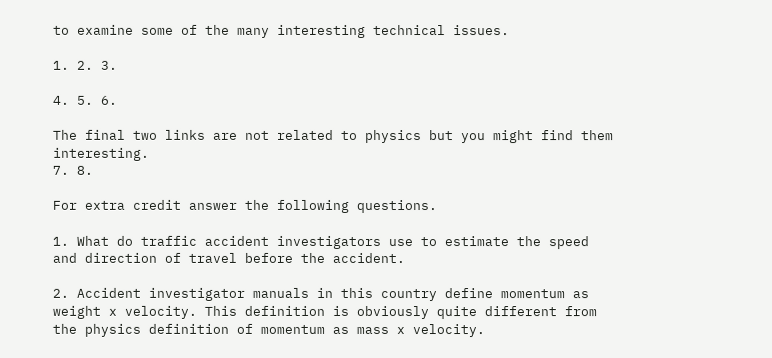to examine some of the many interesting technical issues.

1. 2. 3.

4. 5. 6.

The final two links are not related to physics but you might find them interesting.
7. 8.

For extra credit answer the following questions.

1. What do traffic accident investigators use to estimate the speed and direction of travel before the accident.

2. Accident investigator manuals in this country define momentum as weight x velocity. This definition is obviously quite different from the physics definition of momentum as mass x velocity.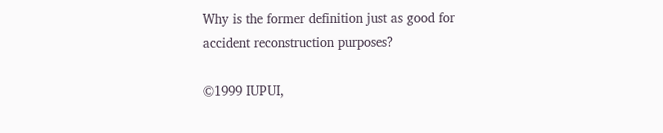Why is the former definition just as good for accident reconstruction purposes?

©1999 IUPUI,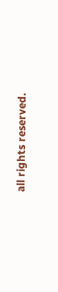all rights reserved.